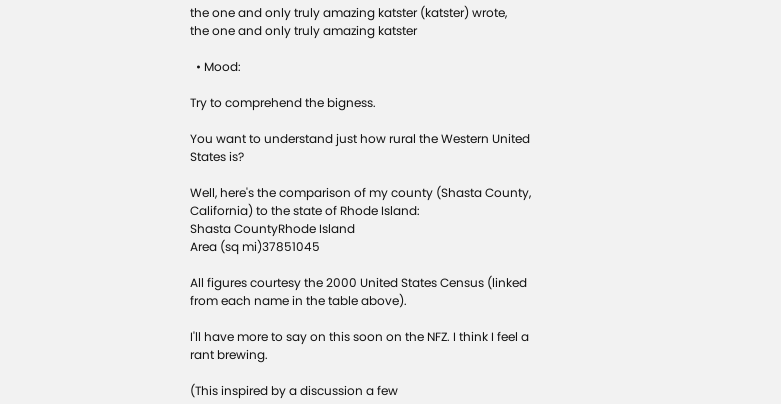the one and only truly amazing katster (katster) wrote,
the one and only truly amazing katster

  • Mood:

Try to comprehend the bigness.

You want to understand just how rural the Western United States is?

Well, here's the comparison of my county (Shasta County, California) to the state of Rhode Island:
Shasta CountyRhode Island
Area (sq mi)37851045

All figures courtesy the 2000 United States Census (linked from each name in the table above).

I'll have more to say on this soon on the NFZ. I think I feel a rant brewing.

(This inspired by a discussion a few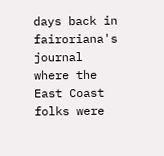days back in fairoriana's journal where the East Coast folks were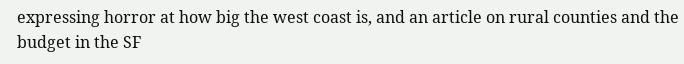expressing horror at how big the west coast is, and an article on rural counties and the budget in the SF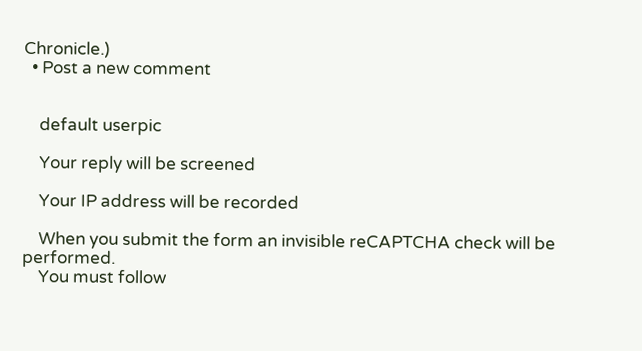Chronicle.)
  • Post a new comment


    default userpic

    Your reply will be screened

    Your IP address will be recorded

    When you submit the form an invisible reCAPTCHA check will be performed.
    You must follow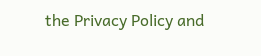the Privacy Policy and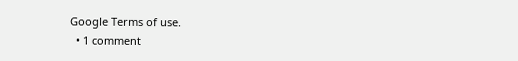Google Terms of use.
  • 1 comment